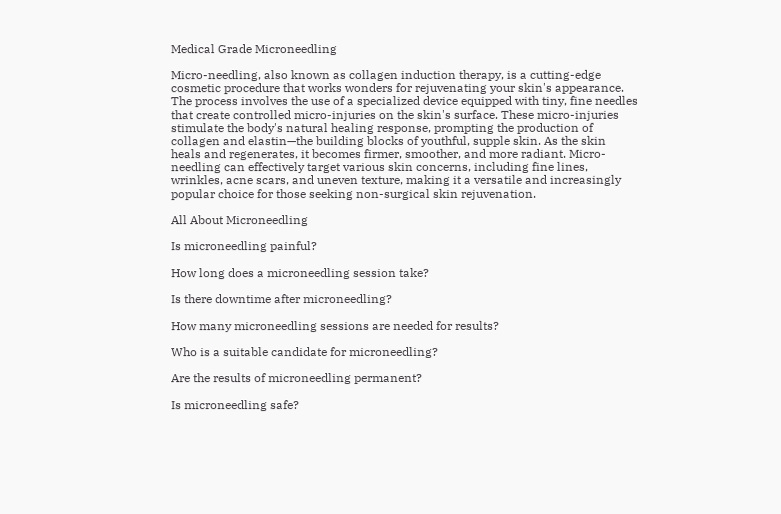Medical Grade Microneedling

Micro-needling, also known as collagen induction therapy, is a cutting-edge cosmetic procedure that works wonders for rejuvenating your skin's appearance. The process involves the use of a specialized device equipped with tiny, fine needles that create controlled micro-injuries on the skin's surface. These micro-injuries stimulate the body's natural healing response, prompting the production of collagen and elastin—the building blocks of youthful, supple skin. As the skin heals and regenerates, it becomes firmer, smoother, and more radiant. Micro-needling can effectively target various skin concerns, including fine lines, wrinkles, acne scars, and uneven texture, making it a versatile and increasingly popular choice for those seeking non-surgical skin rejuvenation.

All About Microneedling

Is microneedling painful?

How long does a microneedling session take?

Is there downtime after microneedling?

How many microneedling sessions are needed for results?

Who is a suitable candidate for microneedling?

Are the results of microneedling permanent?

Is microneedling safe?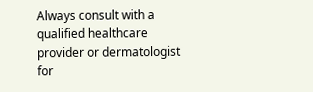Always consult with a qualified healthcare provider or dermatologist for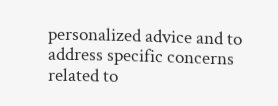personalized advice and to address specific concerns related to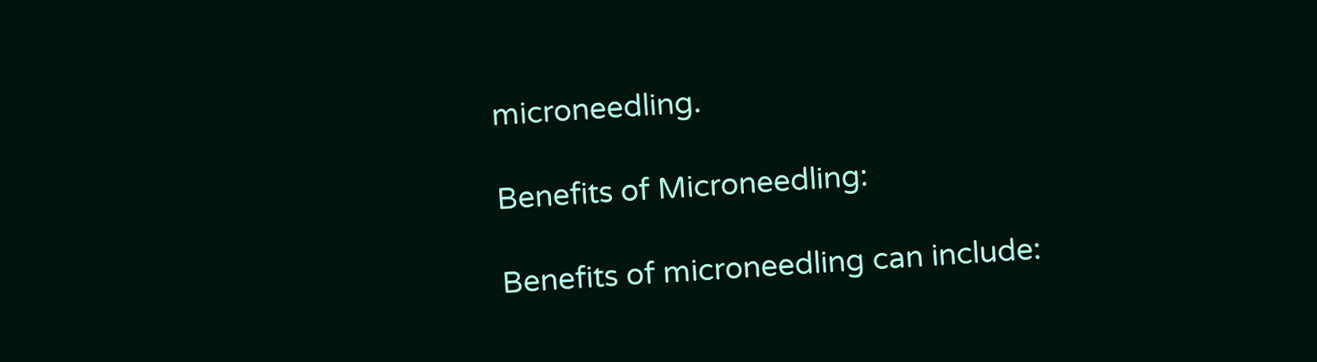microneedling.

Benefits of Microneedling:

Benefits of microneedling can include: